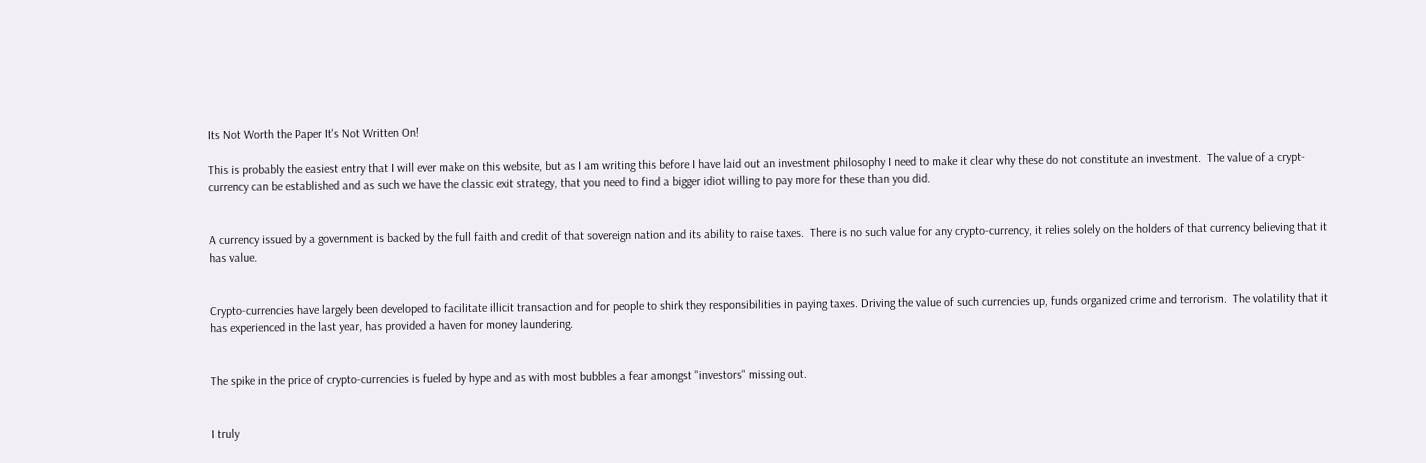Its Not Worth the Paper It's Not Written On!

This is probably the easiest entry that I will ever make on this website, but as I am writing this before I have laid out an investment philosophy I need to make it clear why these do not constitute an investment.  The value of a crypt-currency can be established and as such we have the classic exit strategy, that you need to find a bigger idiot willing to pay more for these than you did.


A currency issued by a government is backed by the full faith and credit of that sovereign nation and its ability to raise taxes.  There is no such value for any crypto-currency, it relies solely on the holders of that currency believing that it has value.


Crypto-currencies have largely been developed to facilitate illicit transaction and for people to shirk they responsibilities in paying taxes. Driving the value of such currencies up, funds organized crime and terrorism.  The volatility that it has experienced in the last year, has provided a haven for money laundering.


The spike in the price of crypto-currencies is fueled by hype and as with most bubbles a fear amongst "investors" missing out.


I truly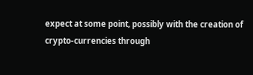expect at some point, possibly with the creation of crypto-currencies through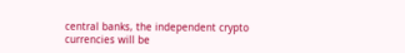central banks, the independent crypto currencies will be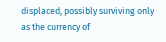displaced, possibly surviving only as the currency of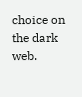choice on the dark web.